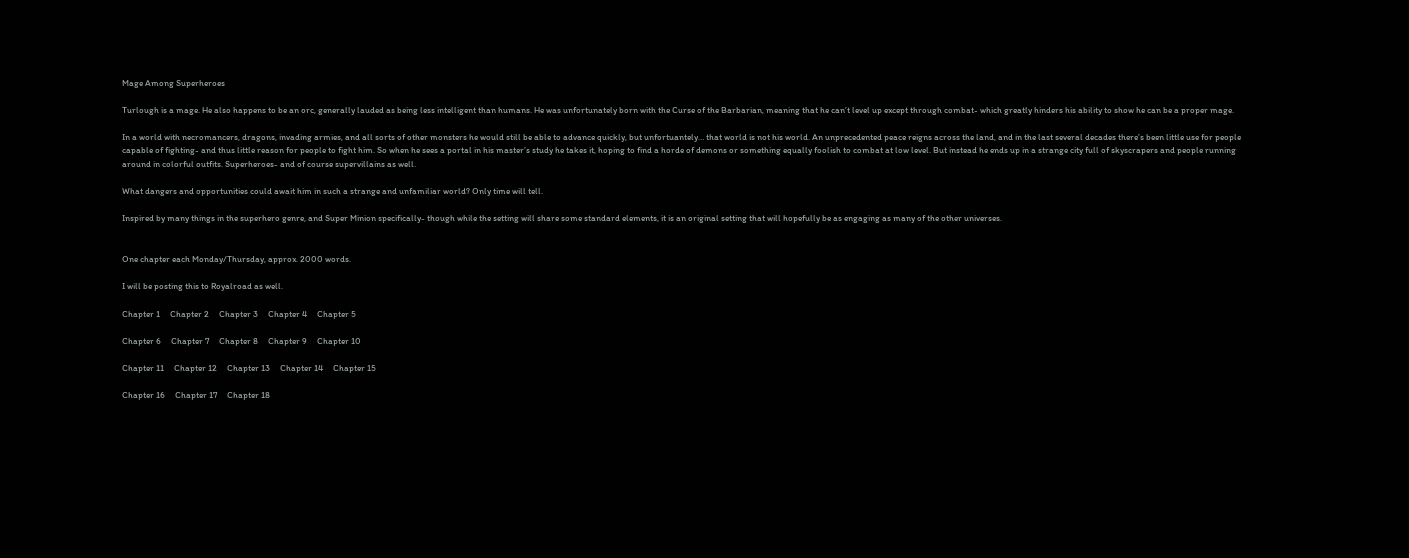Mage Among Superheroes

Turlough is a mage. He also happens to be an orc, generally lauded as being less intelligent than humans. He was unfortunately born with the Curse of the Barbarian, meaning that he can’t level up except through combat- which greatly hinders his ability to show he can be a proper mage.

In a world with necromancers, dragons, invading armies, and all sorts of other monsters he would still be able to advance quickly, but unfortuantely… that world is not his world. An unprecedented peace reigns across the land, and in the last several decades there’s been little use for people capable of fighting- and thus little reason for people to fight him. So when he sees a portal in his master’s study he takes it, hoping to find a horde of demons or something equally foolish to combat at low level. But instead he ends up in a strange city full of skyscrapers and people running around in colorful outfits. Superheroes- and of course supervillains as well.

What dangers and opportunities could await him in such a strange and unfamiliar world? Only time will tell.

Inspired by many things in the superhero genre, and Super Minion specifically- though while the setting will share some standard elements, it is an original setting that will hopefully be as engaging as many of the other universes.


One chapter each Monday/Thursday, approx. 2000 words.

I will be posting this to Royalroad as well.

Chapter 1     Chapter 2     Chapter 3     Chapter 4     Chapter 5

Chapter 6     Chapter 7     Chapter 8     Chapter 9     Chapter 10

Chapter 11     Chapter 12     Chapter 13     Chapter 14     Chapter 15

Chapter 16     Chapter 17     Chapter 18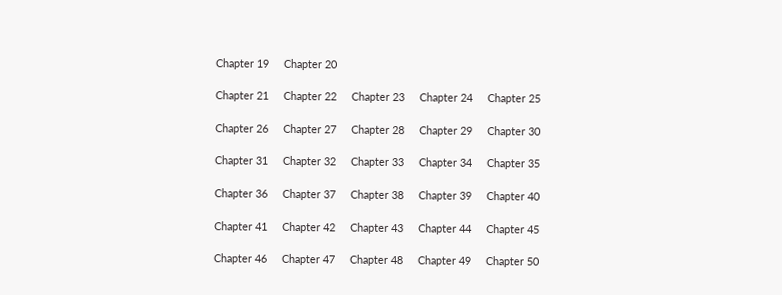Chapter 19     Chapter 20

Chapter 21     Chapter 22     Chapter 23     Chapter 24     Chapter 25

Chapter 26     Chapter 27     Chapter 28     Chapter 29     Chapter 30

Chapter 31     Chapter 32     Chapter 33     Chapter 34     Chapter 35

Chapter 36     Chapter 37     Chapter 38     Chapter 39     Chapter 40

Chapter 41     Chapter 42     Chapter 43     Chapter 44     Chapter 45

Chapter 46     Chapter 47     Chapter 48     Chapter 49     Chapter 50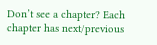Don’t see a chapter? Each chapter has next/previous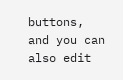buttons, and you can also edit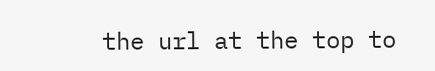the url at the top to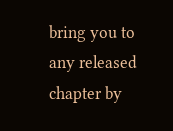bring you to any released chapter by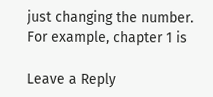just changing the number. For example, chapter 1 is

Leave a Reply